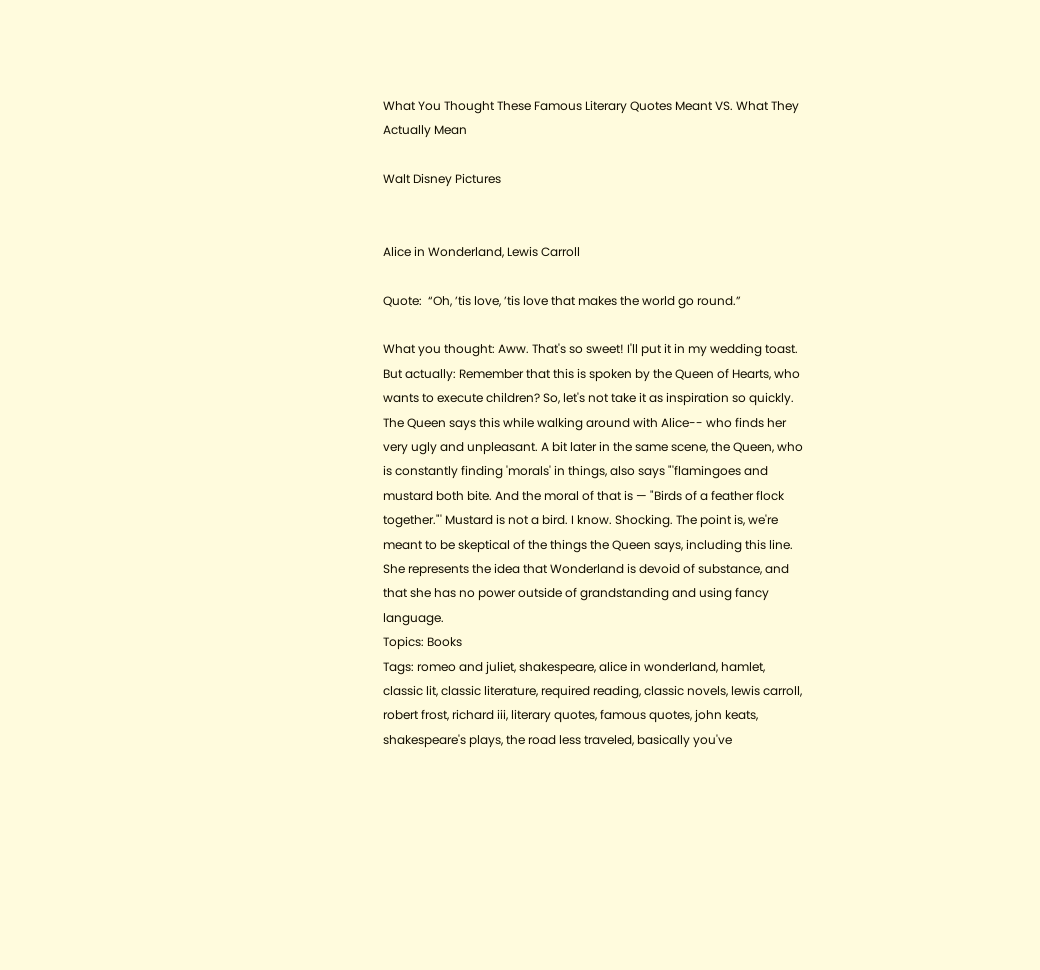What You Thought These Famous Literary Quotes Meant VS. What They Actually Mean

Walt Disney Pictures


Alice in Wonderland, Lewis Carroll

Quote:  “Oh, ’tis love, ’tis love that makes the world go round.”

What you thought: Aww. That's so sweet! I'll put it in my wedding toast.
But actually: Remember that this is spoken by the Queen of Hearts, who wants to execute children? So, let's not take it as inspiration so quickly. The Queen says this while walking around with Alice-- who finds her very ugly and unpleasant. A bit later in the same scene, the Queen, who is constantly finding 'morals' in things, also says "'flamingoes and mustard both bite. And the moral of that is — "Birds of a feather flock together."' Mustard is not a bird. I know. Shocking. The point is, we're meant to be skeptical of the things the Queen says, including this line. She represents the idea that Wonderland is devoid of substance, and that she has no power outside of grandstanding and using fancy language.
Topics: Books
Tags: romeo and juliet, shakespeare, alice in wonderland, hamlet, classic lit, classic literature, required reading, classic novels, lewis carroll, robert frost, richard iii, literary quotes, famous quotes, john keats, shakespeare's plays, the road less traveled, basically you've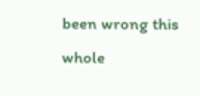been wrong this whole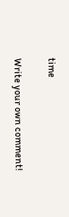time

Write your own comment!